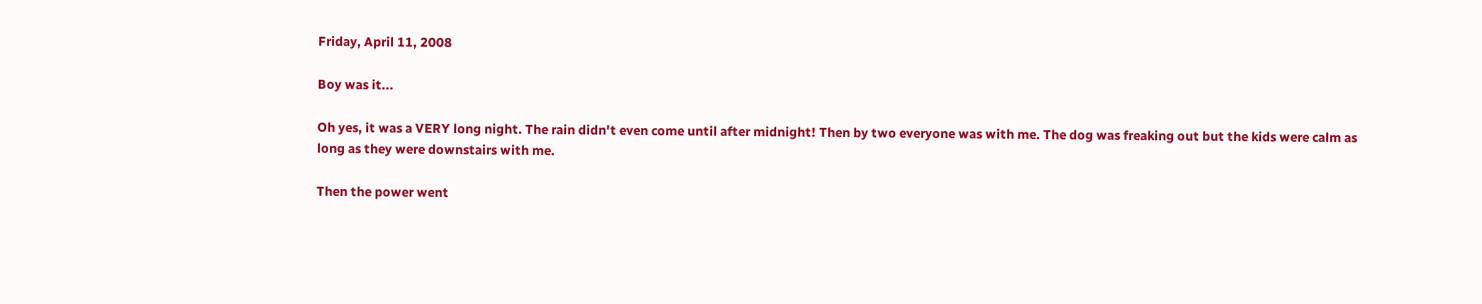Friday, April 11, 2008

Boy was it...

Oh yes, it was a VERY long night. The rain didn't even come until after midnight! Then by two everyone was with me. The dog was freaking out but the kids were calm as long as they were downstairs with me.

Then the power went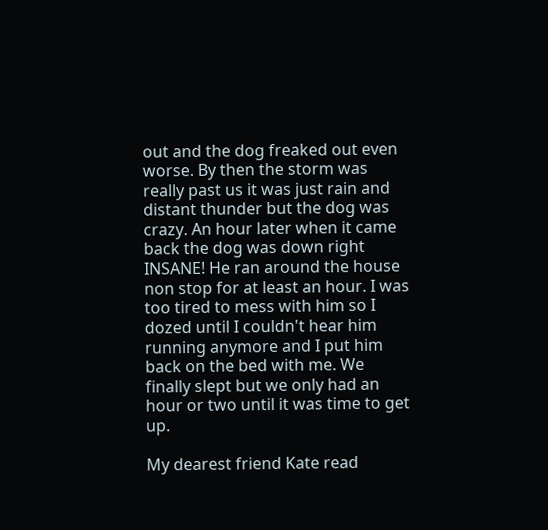out and the dog freaked out even worse. By then the storm was really past us it was just rain and distant thunder but the dog was crazy. An hour later when it came back the dog was down right INSANE! He ran around the house non stop for at least an hour. I was too tired to mess with him so I dozed until I couldn't hear him running anymore and I put him back on the bed with me. We finally slept but we only had an hour or two until it was time to get up.

My dearest friend Kate read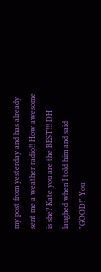my post from yesterday and has already sent me a weather radio!! How awesome is she? Kate you are the BEST!!! DH laughed when I told him and said "GOOD!" You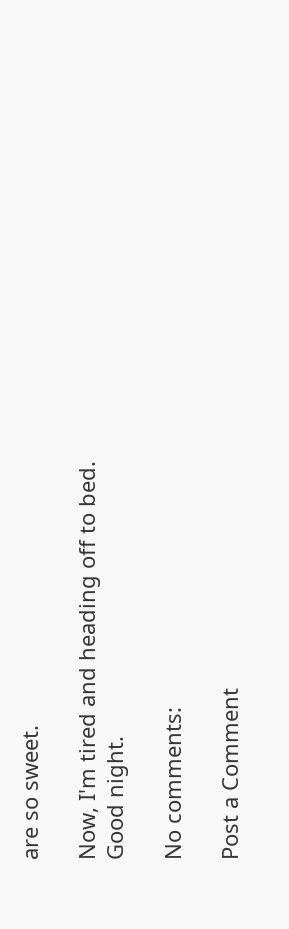are so sweet.

Now, I'm tired and heading off to bed. Good night.

No comments:

Post a Comment